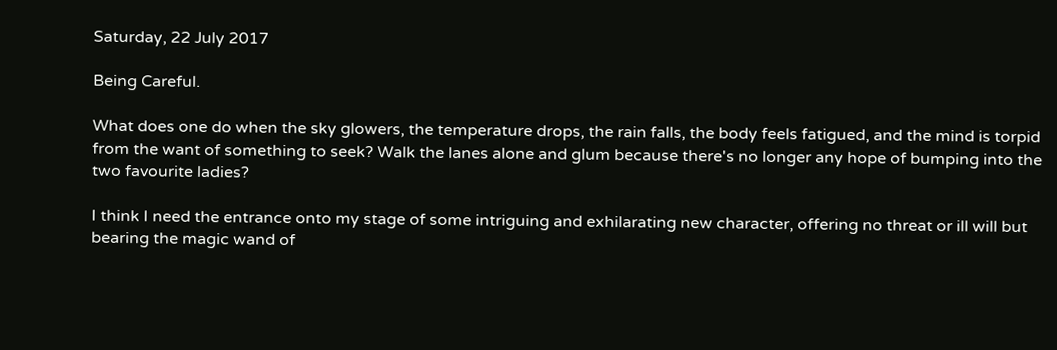Saturday, 22 July 2017

Being Careful.

What does one do when the sky glowers, the temperature drops, the rain falls, the body feels fatigued, and the mind is torpid from the want of something to seek? Walk the lanes alone and glum because there's no longer any hope of bumping into the two favourite ladies?

I think I need the entrance onto my stage of some intriguing and exhilarating new character, offering no threat or ill will but bearing the magic wand of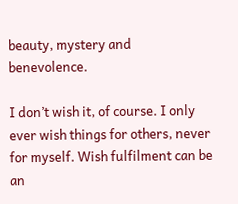beauty, mystery and benevolence.

I don’t wish it, of course. I only ever wish things for others, never for myself. Wish fulfilment can be an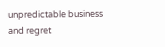unpredictable business and regret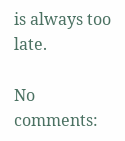is always too late.

No comments: